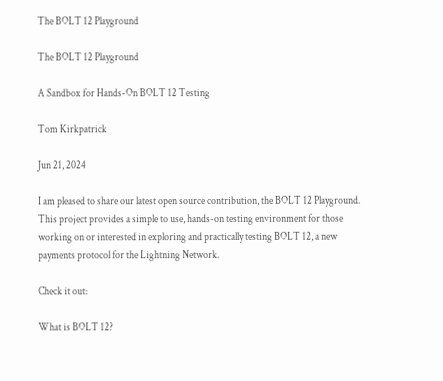The BOLT 12 Playground

The BOLT 12 Playground

A Sandbox for Hands-On BOLT 12 Testing

Tom Kirkpatrick

Jun 21, 2024

I am pleased to share our latest open source contribution, the BOLT 12 Playground. This project provides a simple to use, hands-on testing environment for those working on or interested in exploring and practically testing BOLT 12, a new payments protocol for the Lightning Network.

Check it out:

What is BOLT 12?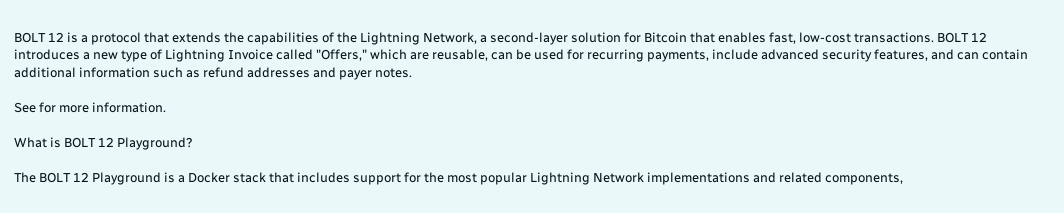BOLT 12 is a protocol that extends the capabilities of the Lightning Network, a second-layer solution for Bitcoin that enables fast, low-cost transactions. BOLT 12 introduces a new type of Lightning Invoice called "Offers," which are reusable, can be used for recurring payments, include advanced security features, and can contain additional information such as refund addresses and payer notes.

See for more information.

What is BOLT 12 Playground?

The BOLT 12 Playground is a Docker stack that includes support for the most popular Lightning Network implementations and related components,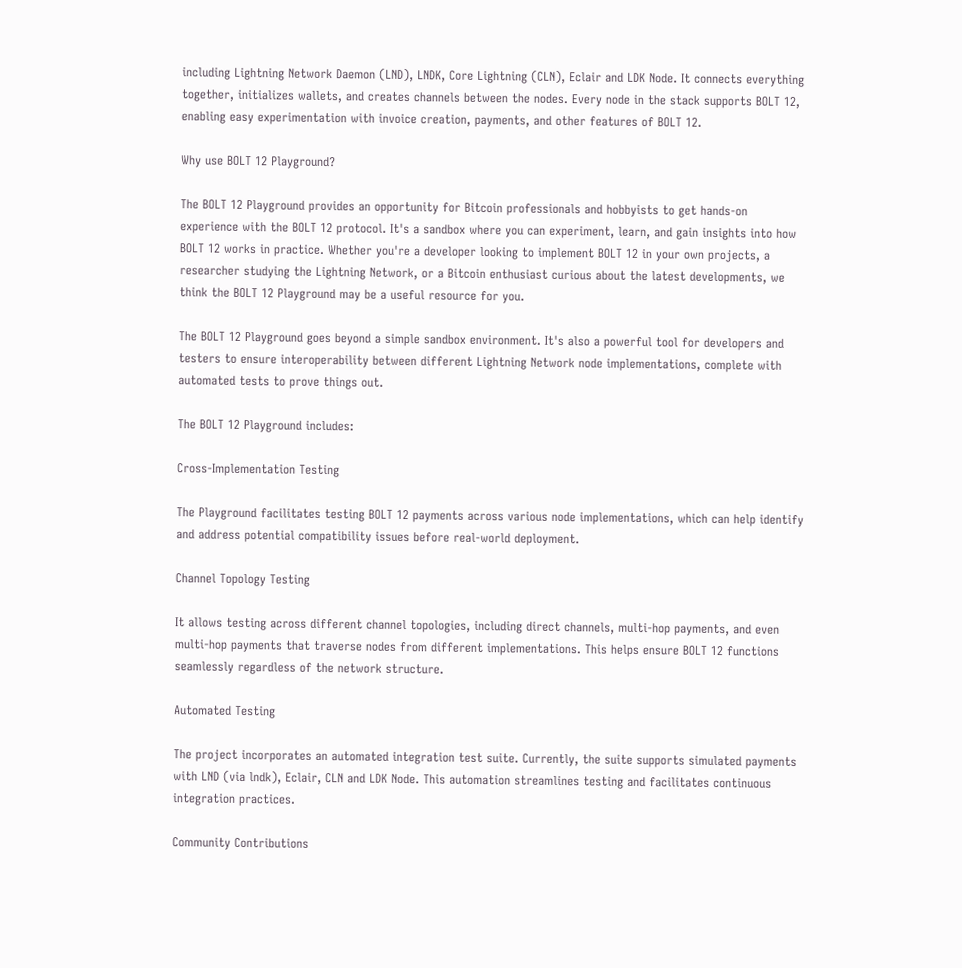including Lightning Network Daemon (LND), LNDK, Core Lightning (CLN), Eclair and LDK Node. It connects everything together, initializes wallets, and creates channels between the nodes. Every node in the stack supports BOLT 12, enabling easy experimentation with invoice creation, payments, and other features of BOLT 12.

Why use BOLT 12 Playground?

The BOLT 12 Playground provides an opportunity for Bitcoin professionals and hobbyists to get hands-on experience with the BOLT 12 protocol. It's a sandbox where you can experiment, learn, and gain insights into how BOLT 12 works in practice. Whether you're a developer looking to implement BOLT 12 in your own projects, a researcher studying the Lightning Network, or a Bitcoin enthusiast curious about the latest developments, we think the BOLT 12 Playground may be a useful resource for you.

The BOLT 12 Playground goes beyond a simple sandbox environment. It's also a powerful tool for developers and testers to ensure interoperability between different Lightning Network node implementations, complete with automated tests to prove things out.

The BOLT 12 Playground includes:

Cross-Implementation Testing

The Playground facilitates testing BOLT 12 payments across various node implementations, which can help identify and address potential compatibility issues before real-world deployment.

Channel Topology Testing

It allows testing across different channel topologies, including direct channels, multi-hop payments, and even multi-hop payments that traverse nodes from different implementations. This helps ensure BOLT 12 functions seamlessly regardless of the network structure.

Automated Testing

The project incorporates an automated integration test suite. Currently, the suite supports simulated payments with LND (via lndk), Eclair, CLN and LDK Node. This automation streamlines testing and facilitates continuous integration practices.

Community Contributions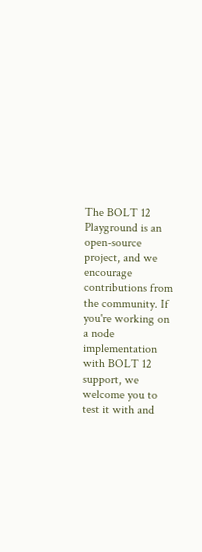The BOLT 12 Playground is an open-source project, and we encourage contributions from the community. If you're working on a node implementation with BOLT 12 support, we welcome you to test it with and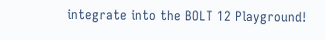integrate into the BOLT 12 Playground!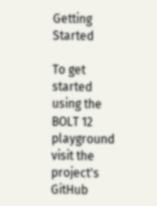Getting Started

To get started using the BOLT 12 playground visit the project's GitHub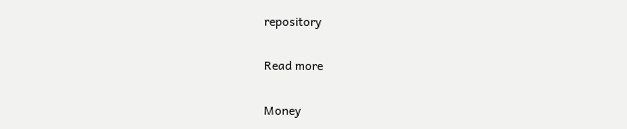repository

Read more

Money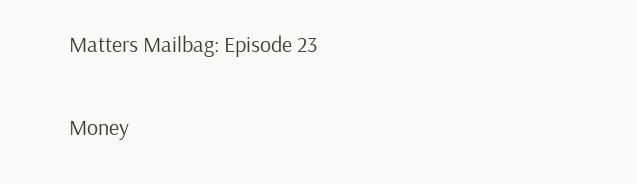Matters Mailbag: Episode 23

Money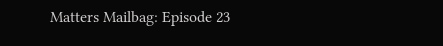Matters Mailbag: Episode 23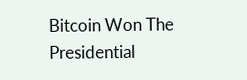Bitcoin Won The Presidential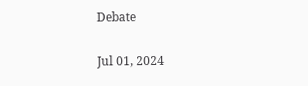Debate

Jul 01, 2024